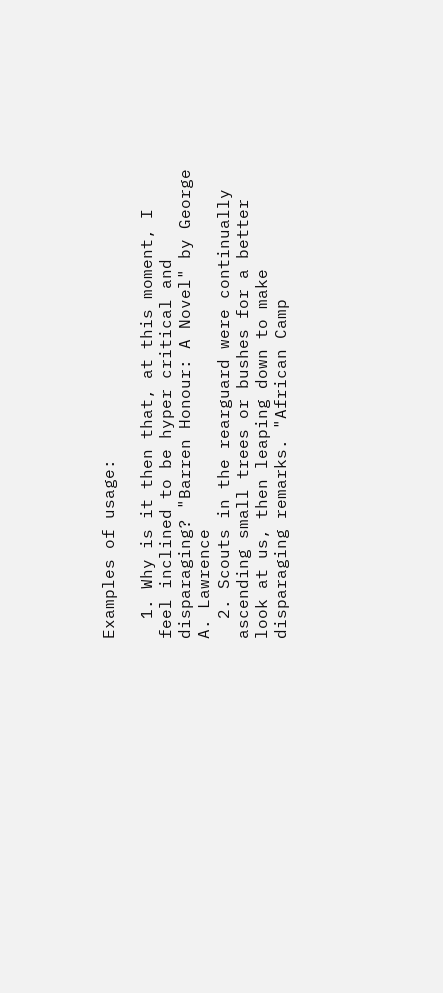Examples of usage:

  1. Why is it then that, at this moment, I feel inclined to be hyper critical and disparaging? "Barren Honour: A Novel" by George A. Lawrence
  2. Scouts in the rearguard were continually ascending small trees or bushes for a better look at us, then leaping down to make disparaging remarks. "African Camp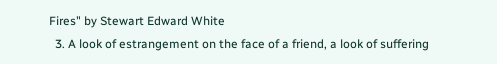Fires" by Stewart Edward White
  3. A look of estrangement on the face of a friend, a look of suffering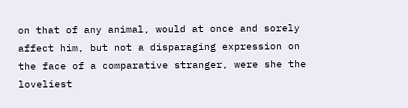on that of any animal, would at once and sorely affect him, but not a disparaging expression on the face of a comparative stranger, were she the loveliest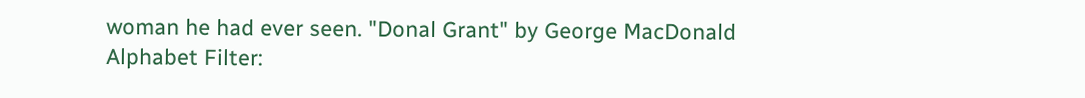woman he had ever seen. "Donal Grant" by George MacDonald
Alphabet Filter: